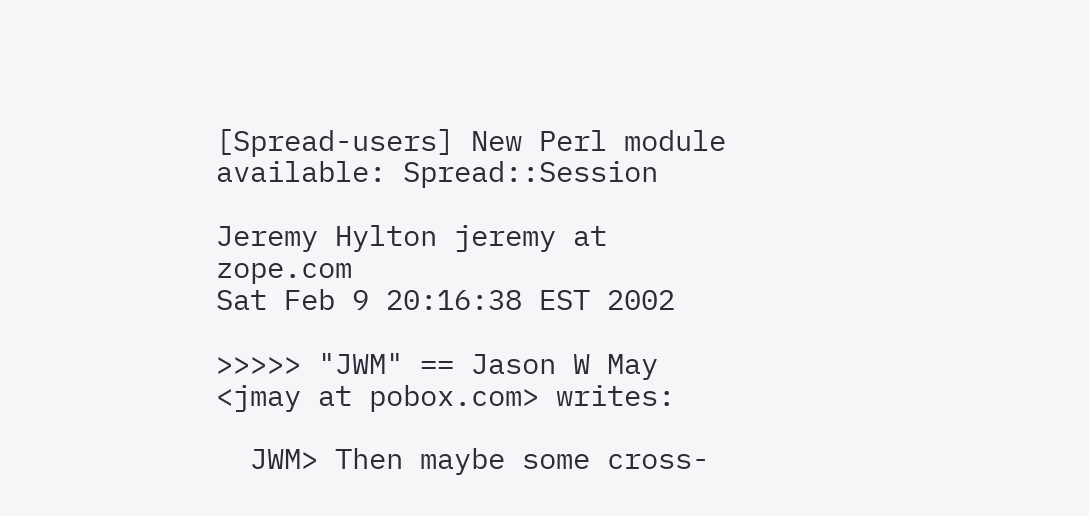[Spread-users] New Perl module available: Spread::Session

Jeremy Hylton jeremy at zope.com
Sat Feb 9 20:16:38 EST 2002

>>>>> "JWM" == Jason W May <jmay at pobox.com> writes:

  JWM> Then maybe some cross-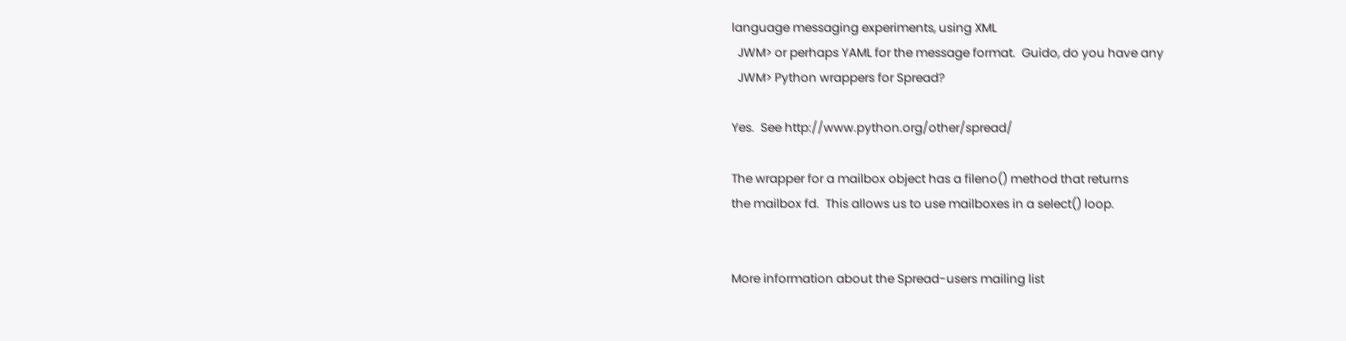language messaging experiments, using XML
  JWM> or perhaps YAML for the message format.  Guido, do you have any
  JWM> Python wrappers for Spread?

Yes.  See http://www.python.org/other/spread/

The wrapper for a mailbox object has a fileno() method that returns
the mailbox fd.  This allows us to use mailboxes in a select() loop.


More information about the Spread-users mailing list